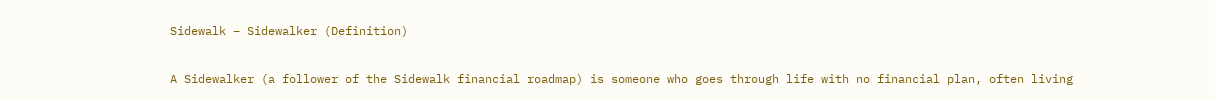Sidewalk – Sidewalker (Definition)

A Sidewalker (a follower of the Sidewalk financial roadmap) is someone who goes through life with no financial plan, often living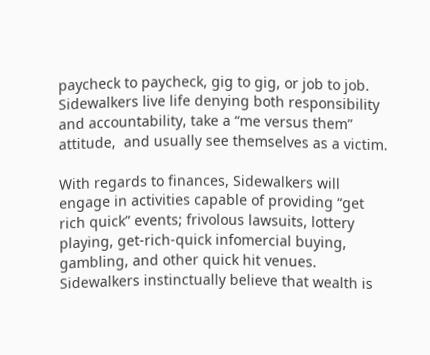paycheck to paycheck, gig to gig, or job to job.  Sidewalkers live life denying both responsibility and accountability, take a “me versus them” attitude,  and usually see themselves as a victim.

With regards to finances, Sidewalkers will engage in activities capable of providing “get rich quick” events; frivolous lawsuits, lottery playing, get-rich-quick infomercial buying, gambling, and other quick hit venues.  Sidewalkers instinctually believe that wealth is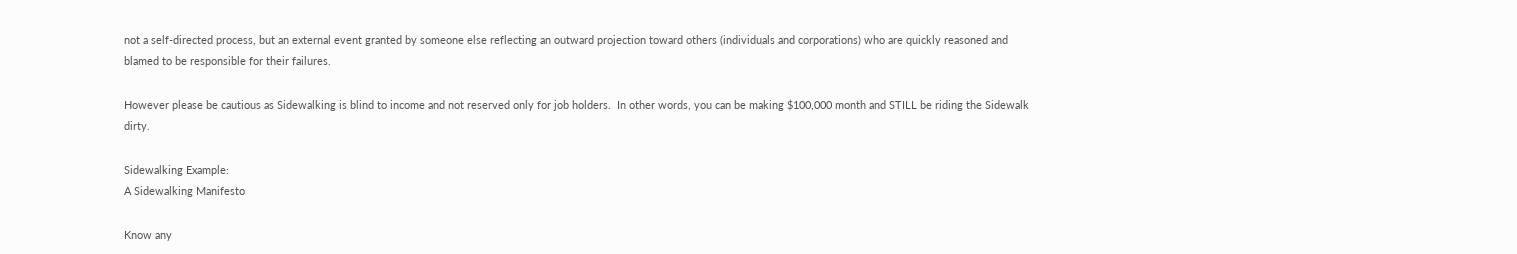not a self-directed process, but an external event granted by someone else reflecting an outward projection toward others (individuals and corporations) who are quickly reasoned and blamed to be responsible for their failures.

However please be cautious as Sidewalking is blind to income and not reserved only for job holders.  In other words, you can be making $100,000 month and STILL be riding the Sidewalk dirty.

Sidewalking Example:
A Sidewalking Manifesto

Know any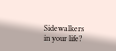Sidewalkers in your life?